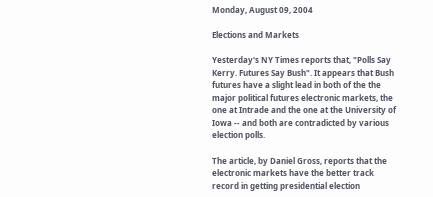Monday, August 09, 2004

Elections and Markets

Yesterday's NY Times reports that, "Polls Say Kerry. Futures Say Bush". It appears that Bush futures have a slight lead in both of the the major political futures electronic markets, the one at Intrade and the one at the University of Iowa -- and both are contradicted by various election polls.

The article, by Daniel Gross, reports that the electronic markets have the better track record in getting presidential election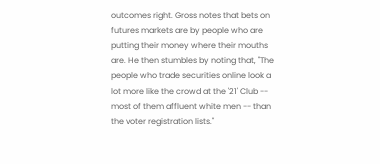outcomes right. Gross notes that bets on futures markets are by people who are putting their money where their mouths are. He then stumbles by noting that, "The people who trade securities online look a lot more like the crowd at the '21' Club -- most of them affluent white men -- than the voter registration lists."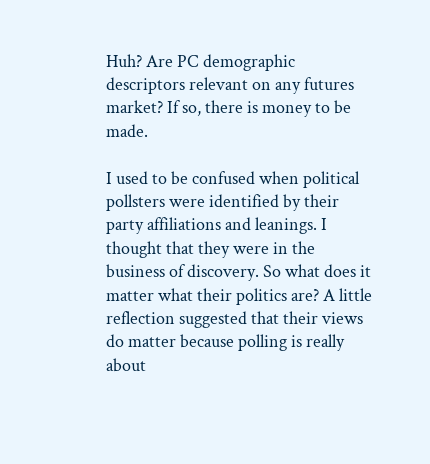Huh? Are PC demographic descriptors relevant on any futures market? If so, there is money to be made.

I used to be confused when political pollsters were identified by their party affiliations and leanings. I thought that they were in the business of discovery. So what does it matter what their politics are? A little reflection suggested that their views do matter because polling is really about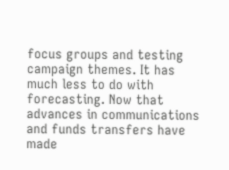focus groups and testing campaign themes. It has much less to do with forecasting. Now that advances in communications and funds transfers have made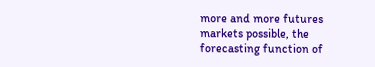more and more futures markets possible, the forecasting function of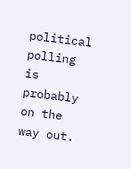political polling is probably on the way out.